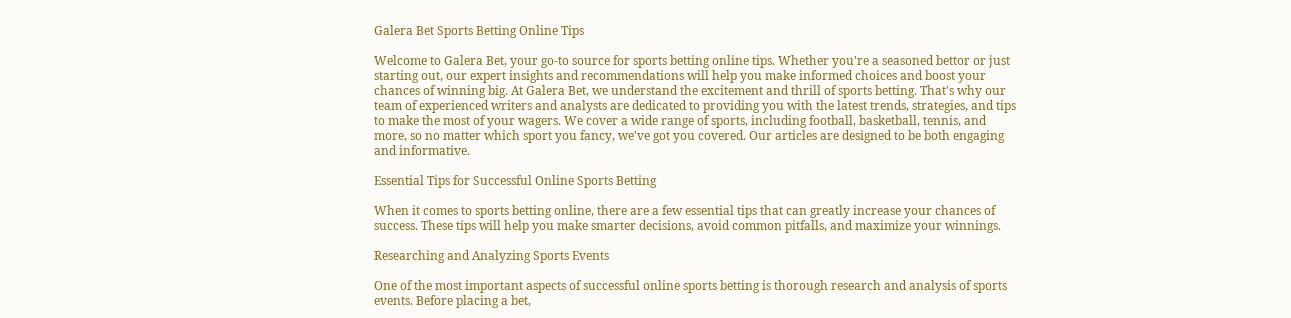Galera Bet Sports Betting Online Tips

Welcome to Galera Bet, your go-to source for sports betting online tips. Whether you're a seasoned bettor or just starting out, our expert insights and recommendations will help you make informed choices and boost your chances of winning big. At Galera Bet, we understand the excitement and thrill of sports betting. That's why our team of experienced writers and analysts are dedicated to providing you with the latest trends, strategies, and tips to make the most of your wagers. We cover a wide range of sports, including football, basketball, tennis, and more, so no matter which sport you fancy, we've got you covered. Our articles are designed to be both engaging and informative.

Essential Tips for Successful Online Sports Betting

When it comes to sports betting online, there are a few essential tips that can greatly increase your chances of success. These tips will help you make smarter decisions, avoid common pitfalls, and maximize your winnings.

Researching and Analyzing Sports Events

One of the most important aspects of successful online sports betting is thorough research and analysis of sports events. Before placing a bet,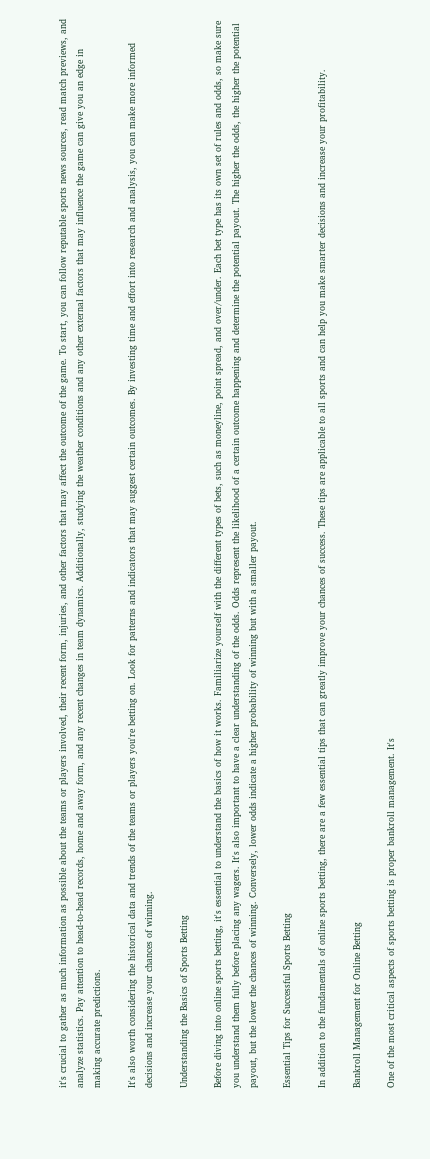it's crucial to gather as much information as possible about the teams or players involved, their recent form, injuries, and other factors that may affect the outcome of the game. To start, you can follow reputable sports news sources, read match previews, and analyze statistics. Pay attention to head-to-head records, home and away form, and any recent changes in team dynamics. Additionally, studying the weather conditions and any other external factors that may influence the game can give you an edge in making accurate predictions.

It's also worth considering the historical data and trends of the teams or players you're betting on. Look for patterns and indicators that may suggest certain outcomes. By investing time and effort into research and analysis, you can make more informed decisions and increase your chances of winning.

Understanding the Basics of Sports Betting

Before diving into online sports betting, it's essential to understand the basics of how it works. Familiarize yourself with the different types of bets, such as moneyline, point spread, and over/under. Each bet type has its own set of rules and odds, so make sure you understand them fully before placing any wagers. It's also important to have a clear understanding of the odds. Odds represent the likelihood of a certain outcome happening and determine the potential payout. The higher the odds, the higher the potential payout, but the lower the chances of winning. Conversely, lower odds indicate a higher probability of winning but with a smaller payout.

Essential Tips for Successful Sports Betting

In addition to the fundamentals of online sports betting, there are a few essential tips that can greatly improve your chances of success. These tips are applicable to all sports and can help you make smarter decisions and increase your profitability.

Bankroll Management for Online Betting

One of the most critical aspects of sports betting is proper bankroll management. It's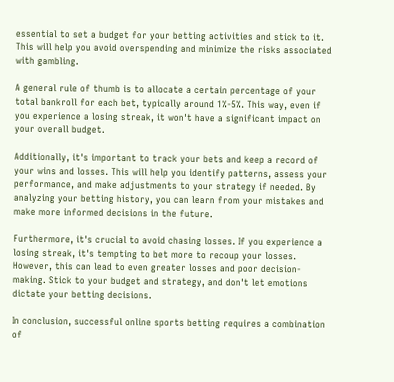essential to set a budget for your betting activities and stick to it. This will help you avoid overspending and minimize the risks associated with gambling.

A general rule of thumb is to allocate a certain percentage of your total bankroll for each bet, typically around 1%-5%. This way, even if you experience a losing streak, it won't have a significant impact on your overall budget.

Additionally, it's important to track your bets and keep a record of your wins and losses. This will help you identify patterns, assess your performance, and make adjustments to your strategy if needed. By analyzing your betting history, you can learn from your mistakes and make more informed decisions in the future.

Furthermore, it's crucial to avoid chasing losses. If you experience a losing streak, it's tempting to bet more to recoup your losses. However, this can lead to even greater losses and poor decision-making. Stick to your budget and strategy, and don't let emotions dictate your betting decisions.

In conclusion, successful online sports betting requires a combination of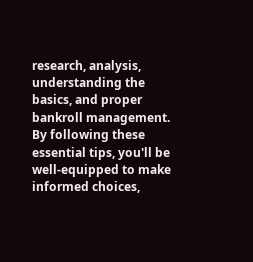research, analysis, understanding the basics, and proper bankroll management. By following these essential tips, you'll be well-equipped to make informed choices,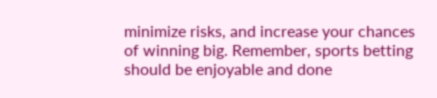minimize risks, and increase your chances of winning big. Remember, sports betting should be enjoyable and done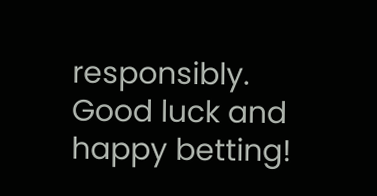responsibly. Good luck and happy betting!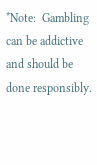*Note:  Gambling can be addictive and should be done responsibly.